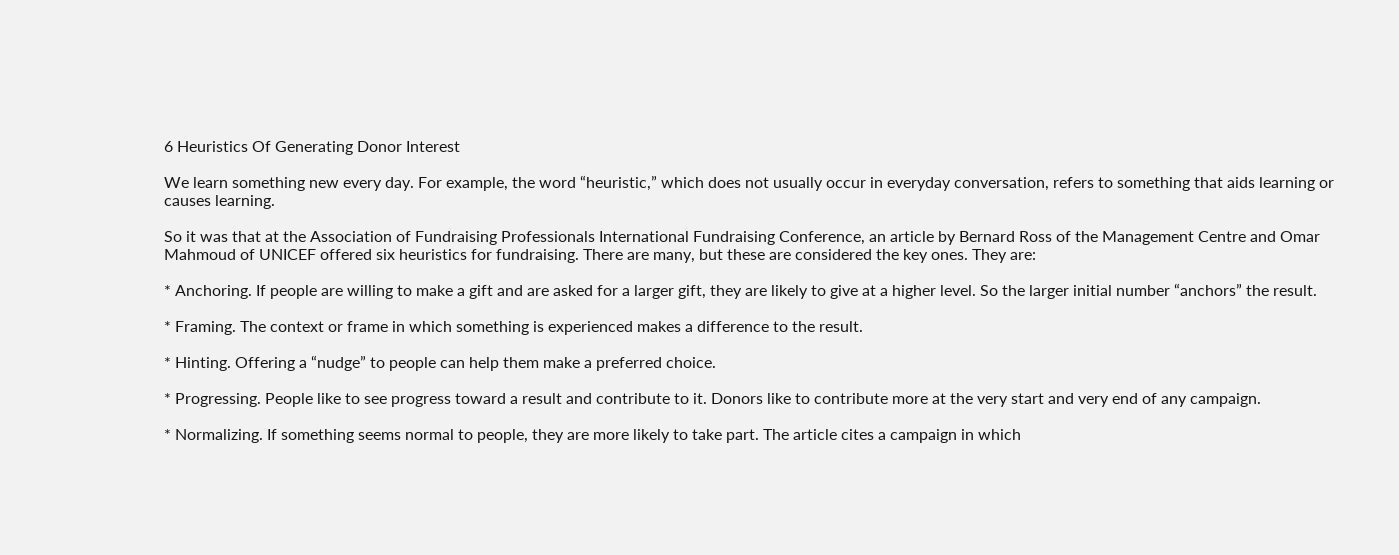6 Heuristics Of Generating Donor Interest

We learn something new every day. For example, the word “heuristic,” which does not usually occur in everyday conversation, refers to something that aids learning or causes learning.

So it was that at the Association of Fundraising Professionals International Fundraising Conference, an article by Bernard Ross of the Management Centre and Omar Mahmoud of UNICEF offered six heuristics for fundraising. There are many, but these are considered the key ones. They are:

* Anchoring. If people are willing to make a gift and are asked for a larger gift, they are likely to give at a higher level. So the larger initial number “anchors” the result.

* Framing. The context or frame in which something is experienced makes a difference to the result.

* Hinting. Offering a “nudge” to people can help them make a preferred choice.

* Progressing. People like to see progress toward a result and contribute to it. Donors like to contribute more at the very start and very end of any campaign.

* Normalizing. If something seems normal to people, they are more likely to take part. The article cites a campaign in which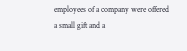employees of a company were offered a small gift and a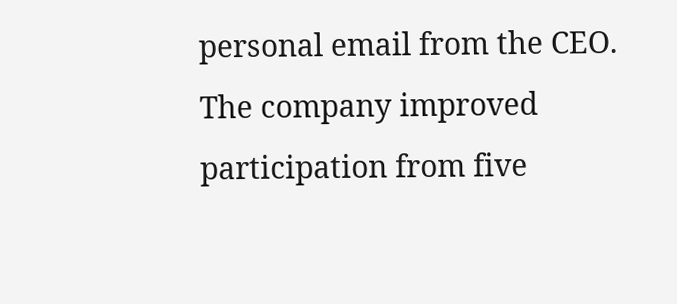personal email from the CEO. The company improved participation from five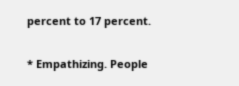percent to 17 percent.

* Empathizing. People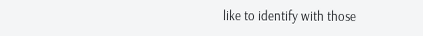like to identify with those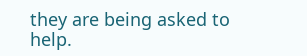they are being asked to help.